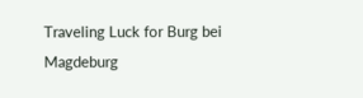Traveling Luck for Burg bei Magdeburg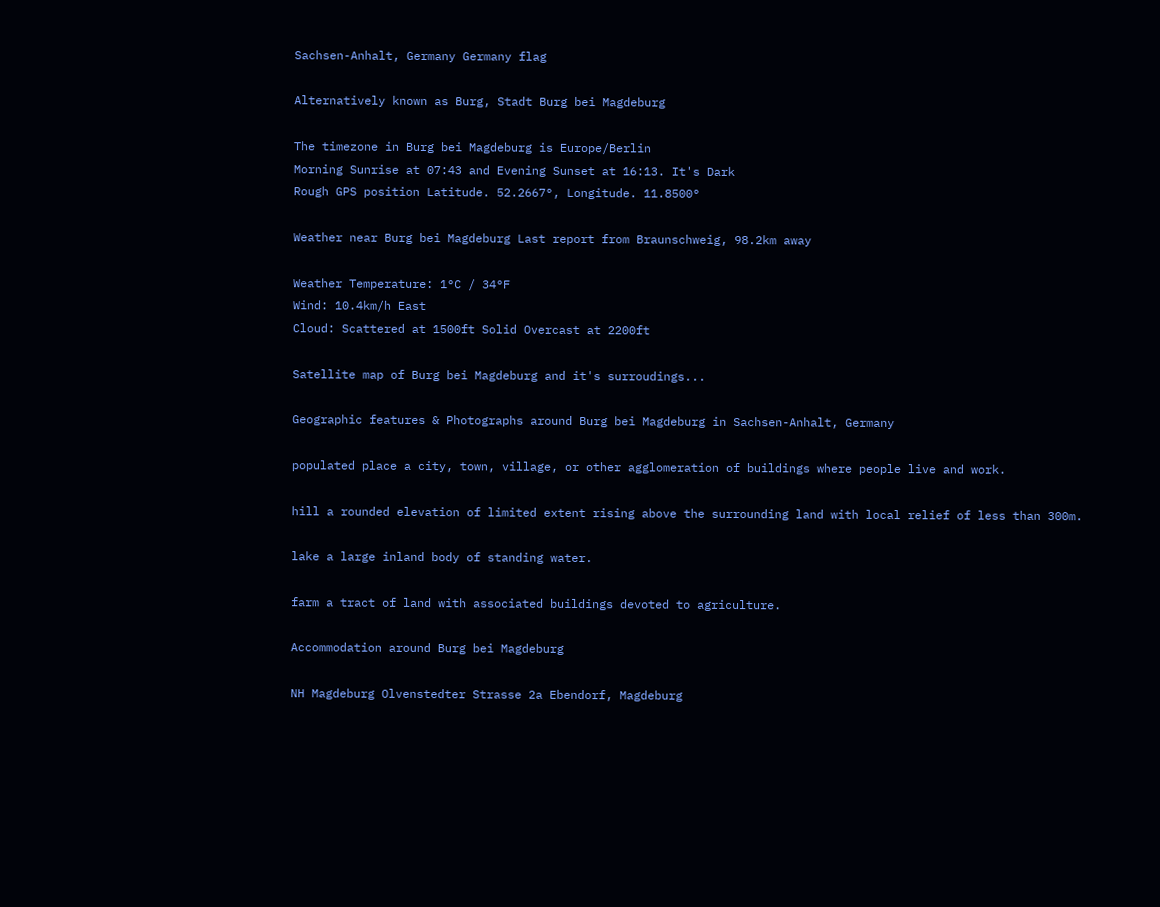Sachsen-Anhalt, Germany Germany flag

Alternatively known as Burg, Stadt Burg bei Magdeburg

The timezone in Burg bei Magdeburg is Europe/Berlin
Morning Sunrise at 07:43 and Evening Sunset at 16:13. It's Dark
Rough GPS position Latitude. 52.2667°, Longitude. 11.8500°

Weather near Burg bei Magdeburg Last report from Braunschweig, 98.2km away

Weather Temperature: 1°C / 34°F
Wind: 10.4km/h East
Cloud: Scattered at 1500ft Solid Overcast at 2200ft

Satellite map of Burg bei Magdeburg and it's surroudings...

Geographic features & Photographs around Burg bei Magdeburg in Sachsen-Anhalt, Germany

populated place a city, town, village, or other agglomeration of buildings where people live and work.

hill a rounded elevation of limited extent rising above the surrounding land with local relief of less than 300m.

lake a large inland body of standing water.

farm a tract of land with associated buildings devoted to agriculture.

Accommodation around Burg bei Magdeburg

NH Magdeburg Olvenstedter Strasse 2a Ebendorf, Magdeburg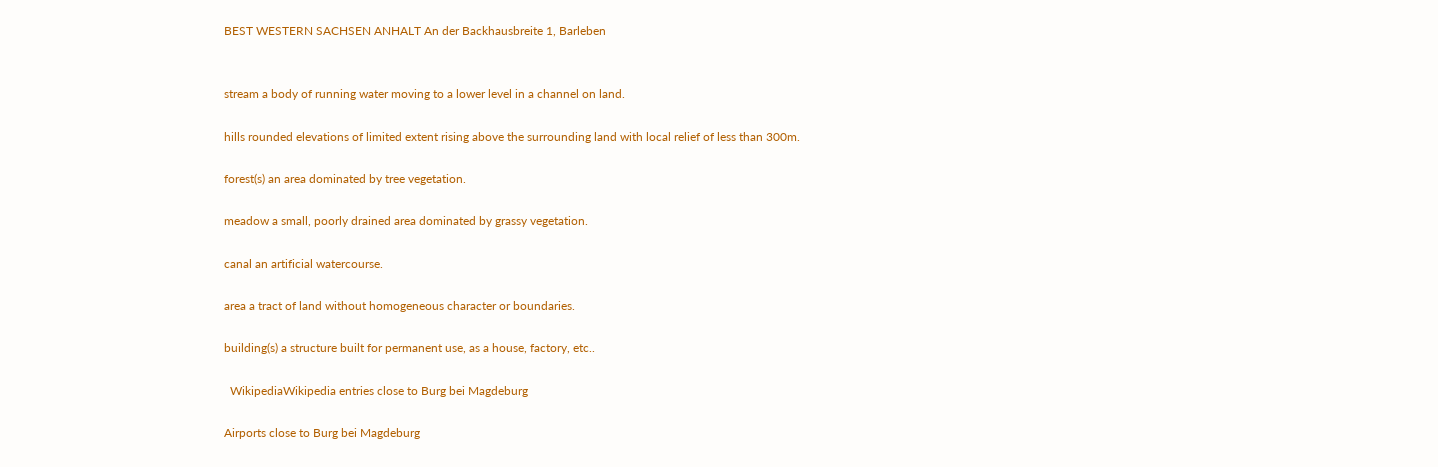BEST WESTERN SACHSEN ANHALT An der Backhausbreite 1, Barleben


stream a body of running water moving to a lower level in a channel on land.

hills rounded elevations of limited extent rising above the surrounding land with local relief of less than 300m.

forest(s) an area dominated by tree vegetation.

meadow a small, poorly drained area dominated by grassy vegetation.

canal an artificial watercourse.

area a tract of land without homogeneous character or boundaries.

building(s) a structure built for permanent use, as a house, factory, etc..

  WikipediaWikipedia entries close to Burg bei Magdeburg

Airports close to Burg bei Magdeburg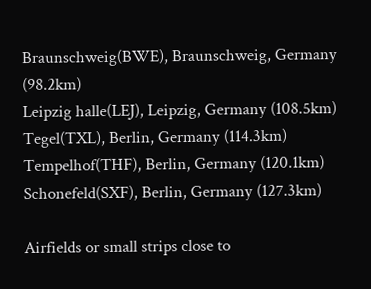Braunschweig(BWE), Braunschweig, Germany (98.2km)
Leipzig halle(LEJ), Leipzig, Germany (108.5km)
Tegel(TXL), Berlin, Germany (114.3km)
Tempelhof(THF), Berlin, Germany (120.1km)
Schonefeld(SXF), Berlin, Germany (127.3km)

Airfields or small strips close to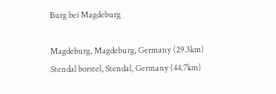Burg bei Magdeburg

Magdeburg, Magdeburg, Germany (29.3km)
Stendal borstel, Stendal, Germany (44.7km)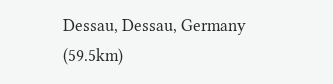Dessau, Dessau, Germany (59.5km)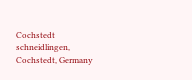Cochstedt schneidlingen, Cochstedt, Germany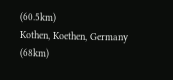(60.5km)
Kothen, Koethen, Germany (68km)